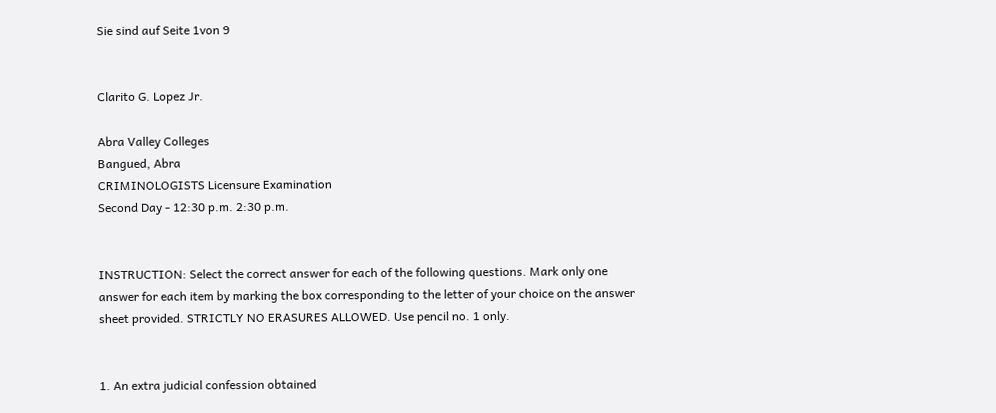Sie sind auf Seite 1von 9


Clarito G. Lopez Jr.

Abra Valley Colleges
Bangued, Abra
CRIMINOLOGISTS Licensure Examination
Second Day - 12:30 p.m. 2:30 p.m.


INSTRUCTION: Select the correct answer for each of the following questions. Mark only one
answer for each item by marking the box corresponding to the letter of your choice on the answer
sheet provided. STRICTLY NO ERASURES ALLOWED. Use pencil no. 1 only.


1. An extra judicial confession obtained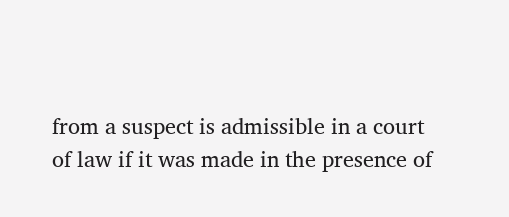from a suspect is admissible in a court
of law if it was made in the presence of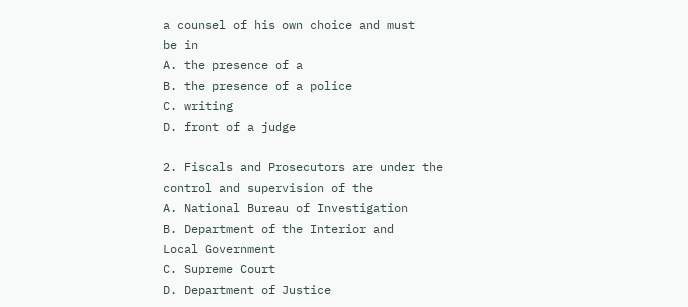a counsel of his own choice and must
be in
A. the presence of a
B. the presence of a police
C. writing
D. front of a judge

2. Fiscals and Prosecutors are under the
control and supervision of the
A. National Bureau of Investigation
B. Department of the Interior and
Local Government
C. Supreme Court
D. Department of Justice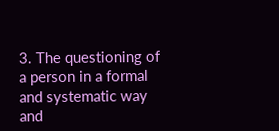3. The questioning of a person in a formal
and systematic way and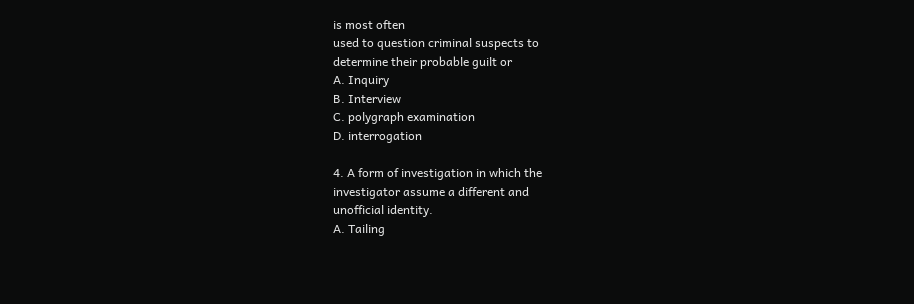is most often
used to question criminal suspects to
determine their probable guilt or
A. Inquiry
B. Interview
C. polygraph examination
D. interrogation

4. A form of investigation in which the
investigator assume a different and
unofficial identity.
A. Tailing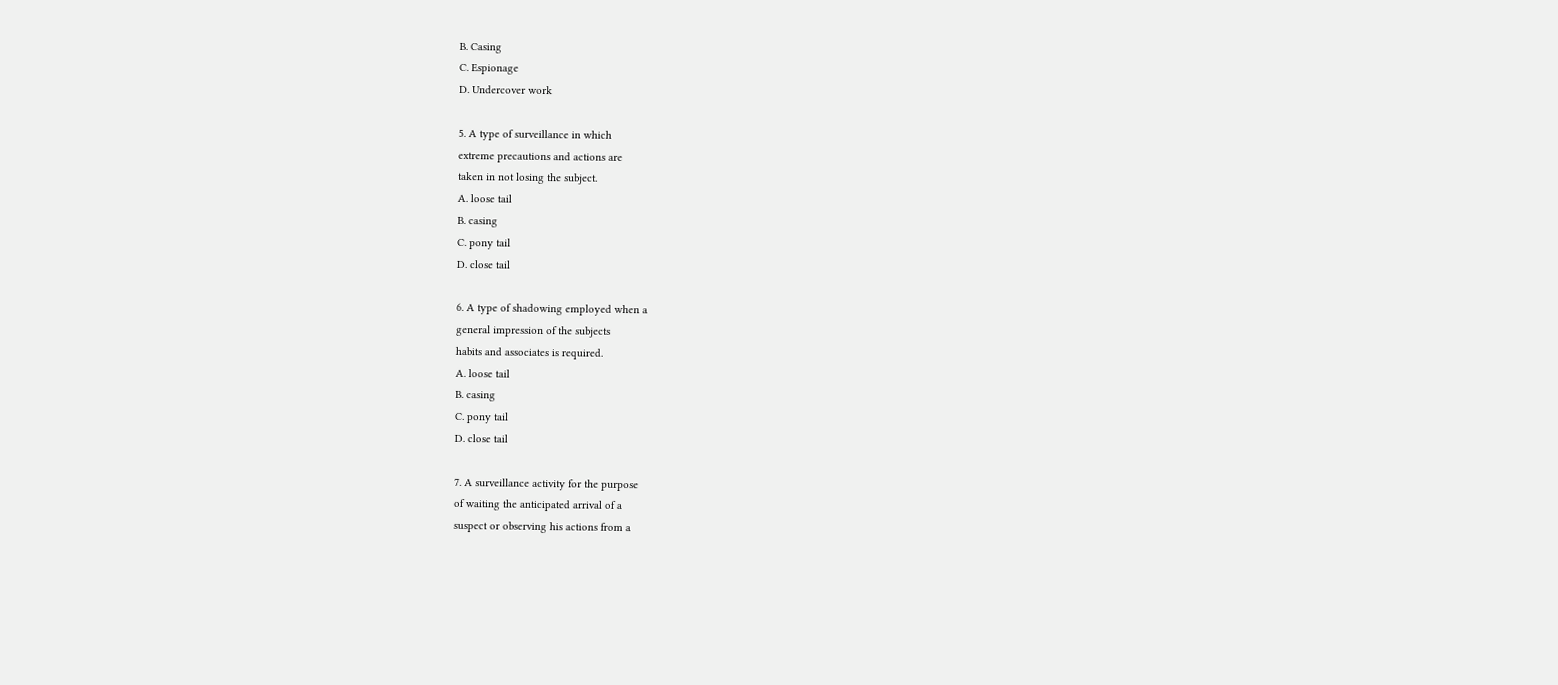B. Casing
C. Espionage
D. Undercover work

5. A type of surveillance in which
extreme precautions and actions are
taken in not losing the subject.
A. loose tail
B. casing
C. pony tail
D. close tail

6. A type of shadowing employed when a
general impression of the subjects
habits and associates is required.
A. loose tail
B. casing
C. pony tail
D. close tail

7. A surveillance activity for the purpose
of waiting the anticipated arrival of a
suspect or observing his actions from a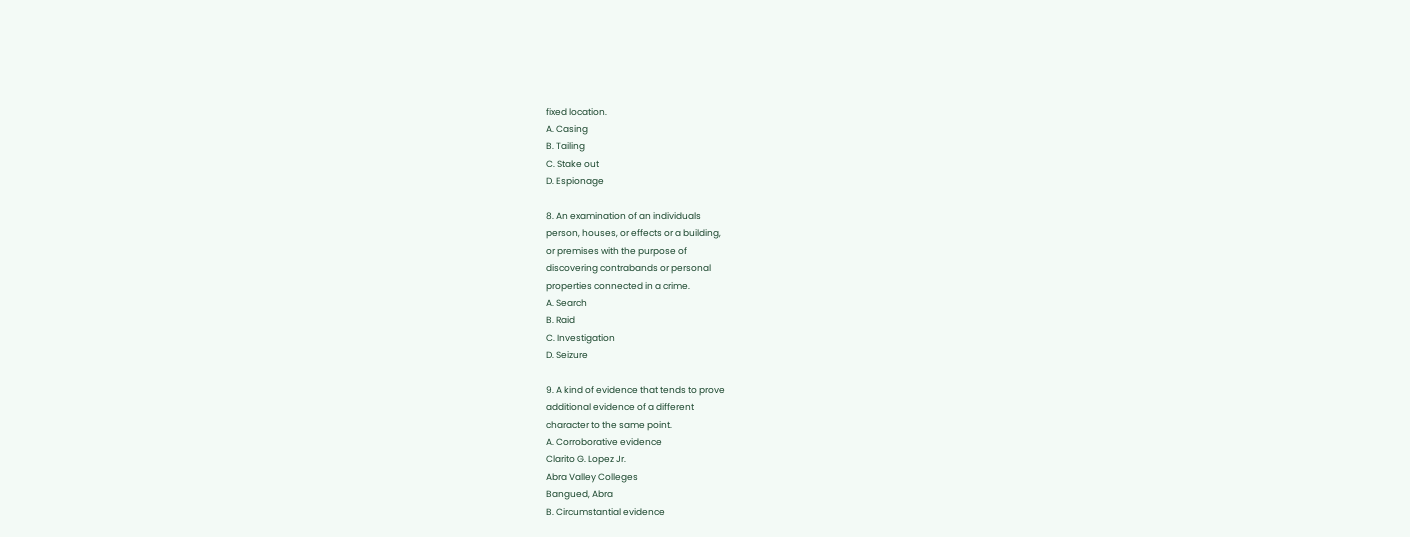fixed location.
A. Casing
B. Tailing
C. Stake out
D. Espionage

8. An examination of an individuals
person, houses, or effects or a building,
or premises with the purpose of
discovering contrabands or personal
properties connected in a crime.
A. Search
B. Raid
C. Investigation
D. Seizure

9. A kind of evidence that tends to prove
additional evidence of a different
character to the same point.
A. Corroborative evidence
Clarito G. Lopez Jr.
Abra Valley Colleges
Bangued, Abra
B. Circumstantial evidence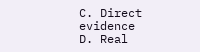C. Direct evidence
D. Real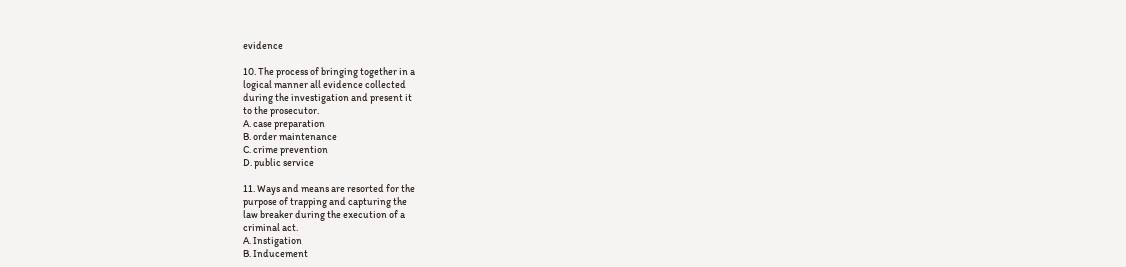evidence

10. The process of bringing together in a
logical manner all evidence collected
during the investigation and present it
to the prosecutor.
A. case preparation
B. order maintenance
C. crime prevention
D. public service

11. Ways and means are resorted for the
purpose of trapping and capturing the
law breaker during the execution of a
criminal act.
A. Instigation
B. Inducement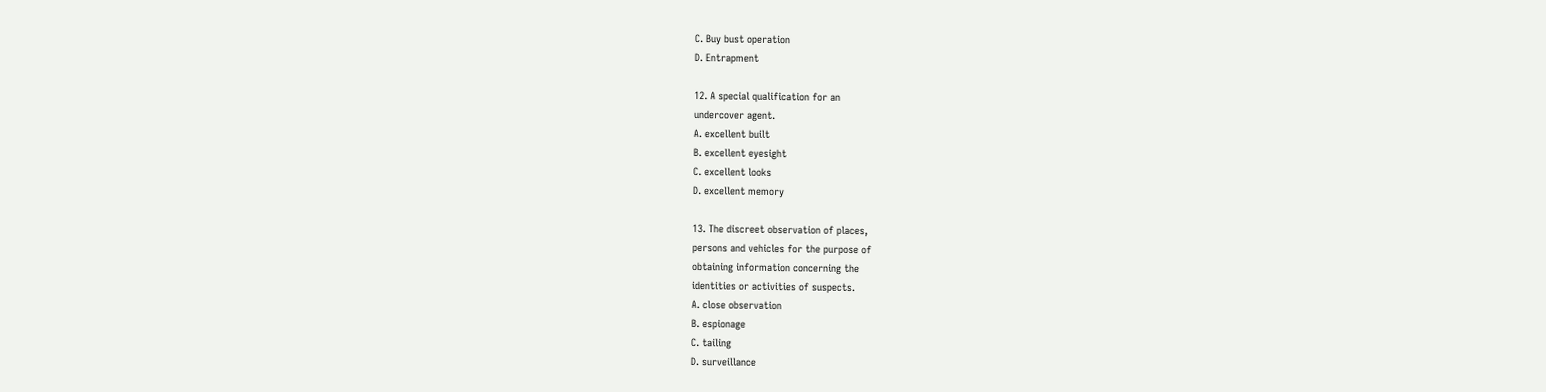C. Buy bust operation
D. Entrapment

12. A special qualification for an
undercover agent.
A. excellent built
B. excellent eyesight
C. excellent looks
D. excellent memory

13. The discreet observation of places,
persons and vehicles for the purpose of
obtaining information concerning the
identities or activities of suspects.
A. close observation
B. espionage
C. tailing
D. surveillance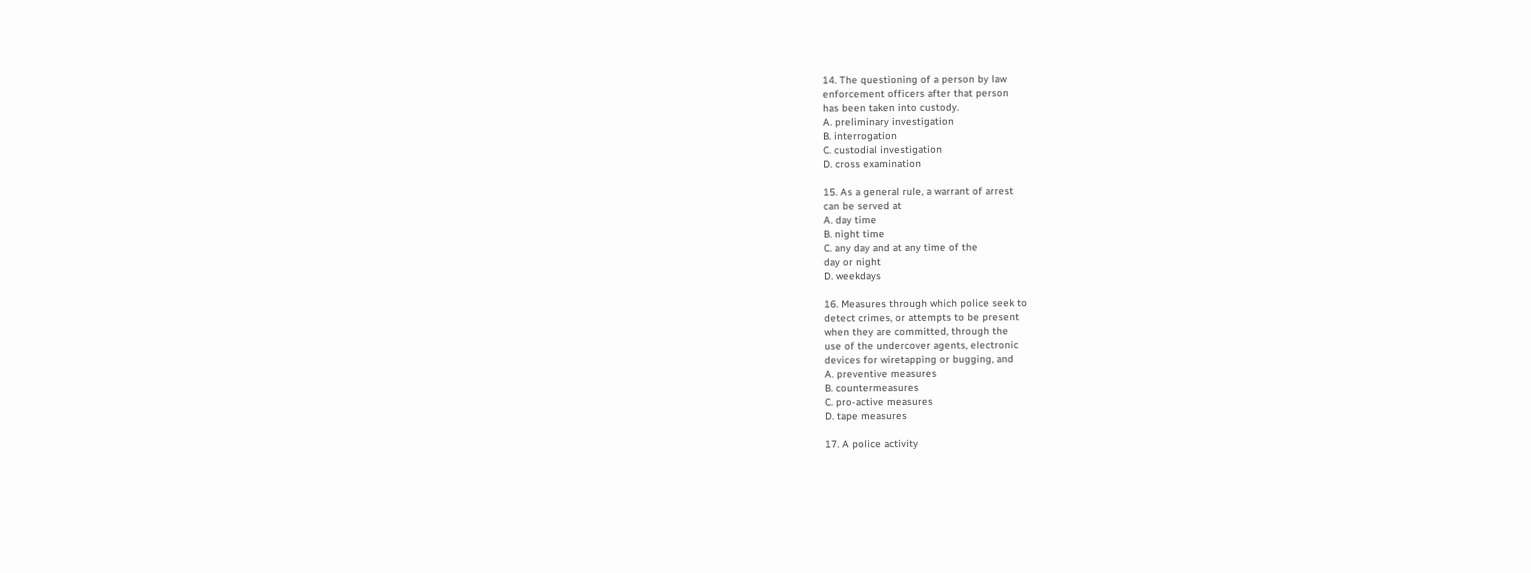14. The questioning of a person by law
enforcement officers after that person
has been taken into custody.
A. preliminary investigation
B. interrogation
C. custodial investigation
D. cross examination

15. As a general rule, a warrant of arrest
can be served at
A. day time
B. night time
C. any day and at any time of the
day or night
D. weekdays

16. Measures through which police seek to
detect crimes, or attempts to be present
when they are committed, through the
use of the undercover agents, electronic
devices for wiretapping or bugging, and
A. preventive measures
B. countermeasures
C. pro-active measures
D. tape measures

17. A police activity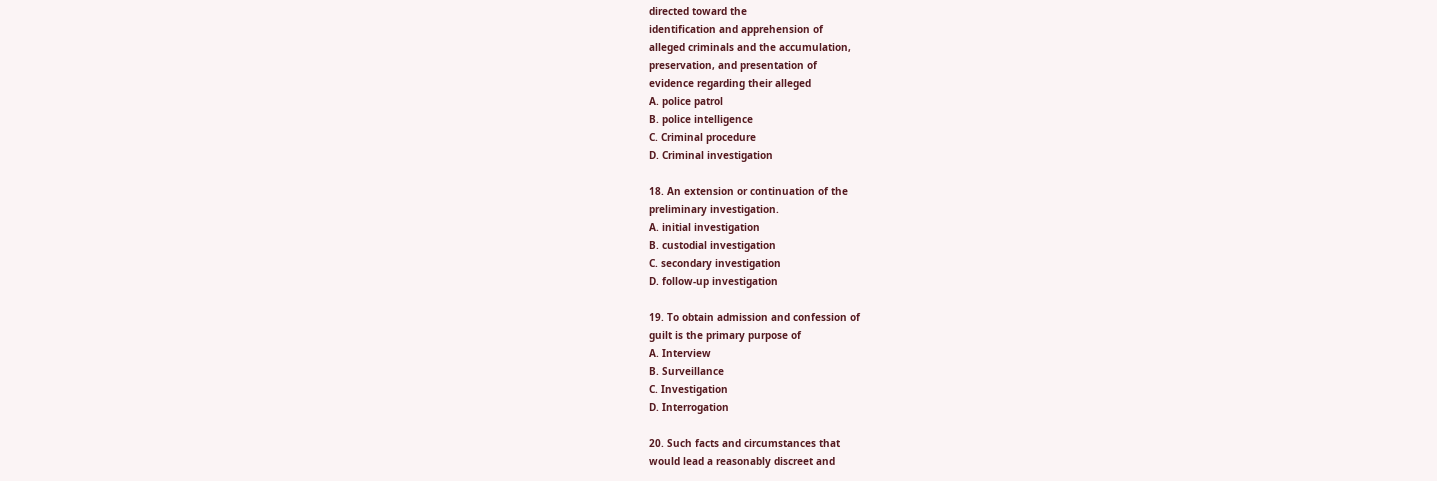directed toward the
identification and apprehension of
alleged criminals and the accumulation,
preservation, and presentation of
evidence regarding their alleged
A. police patrol
B. police intelligence
C. Criminal procedure
D. Criminal investigation

18. An extension or continuation of the
preliminary investigation.
A. initial investigation
B. custodial investigation
C. secondary investigation
D. follow-up investigation

19. To obtain admission and confession of
guilt is the primary purpose of
A. Interview
B. Surveillance
C. Investigation
D. Interrogation

20. Such facts and circumstances that
would lead a reasonably discreet and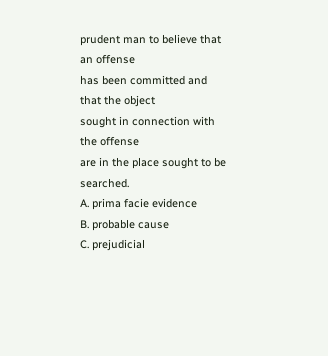prudent man to believe that an offense
has been committed and that the object
sought in connection with the offense
are in the place sought to be searched.
A. prima facie evidence
B. probable cause
C. prejudicial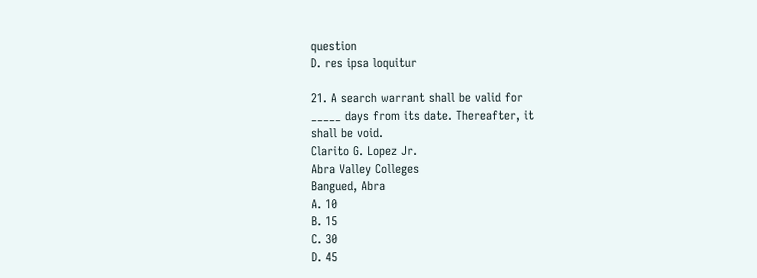question
D. res ipsa loquitur

21. A search warrant shall be valid for
_____ days from its date. Thereafter, it
shall be void.
Clarito G. Lopez Jr.
Abra Valley Colleges
Bangued, Abra
A. 10
B. 15
C. 30
D. 45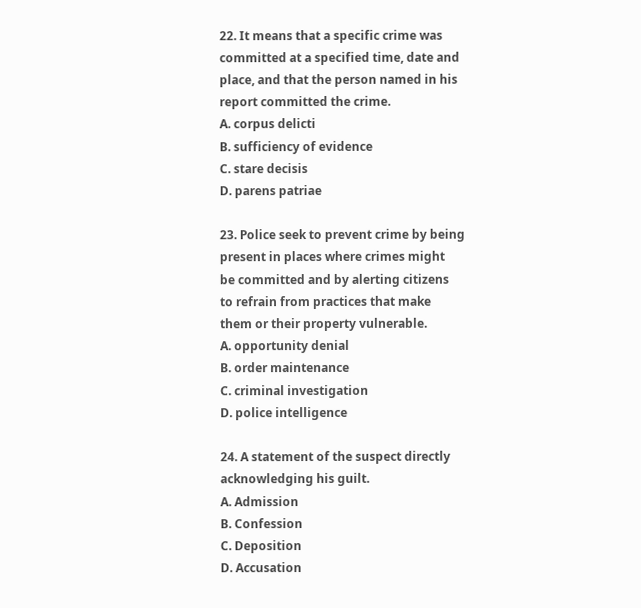22. It means that a specific crime was
committed at a specified time, date and
place, and that the person named in his
report committed the crime.
A. corpus delicti
B. sufficiency of evidence
C. stare decisis
D. parens patriae

23. Police seek to prevent crime by being
present in places where crimes might
be committed and by alerting citizens
to refrain from practices that make
them or their property vulnerable.
A. opportunity denial
B. order maintenance
C. criminal investigation
D. police intelligence

24. A statement of the suspect directly
acknowledging his guilt.
A. Admission
B. Confession
C. Deposition
D. Accusation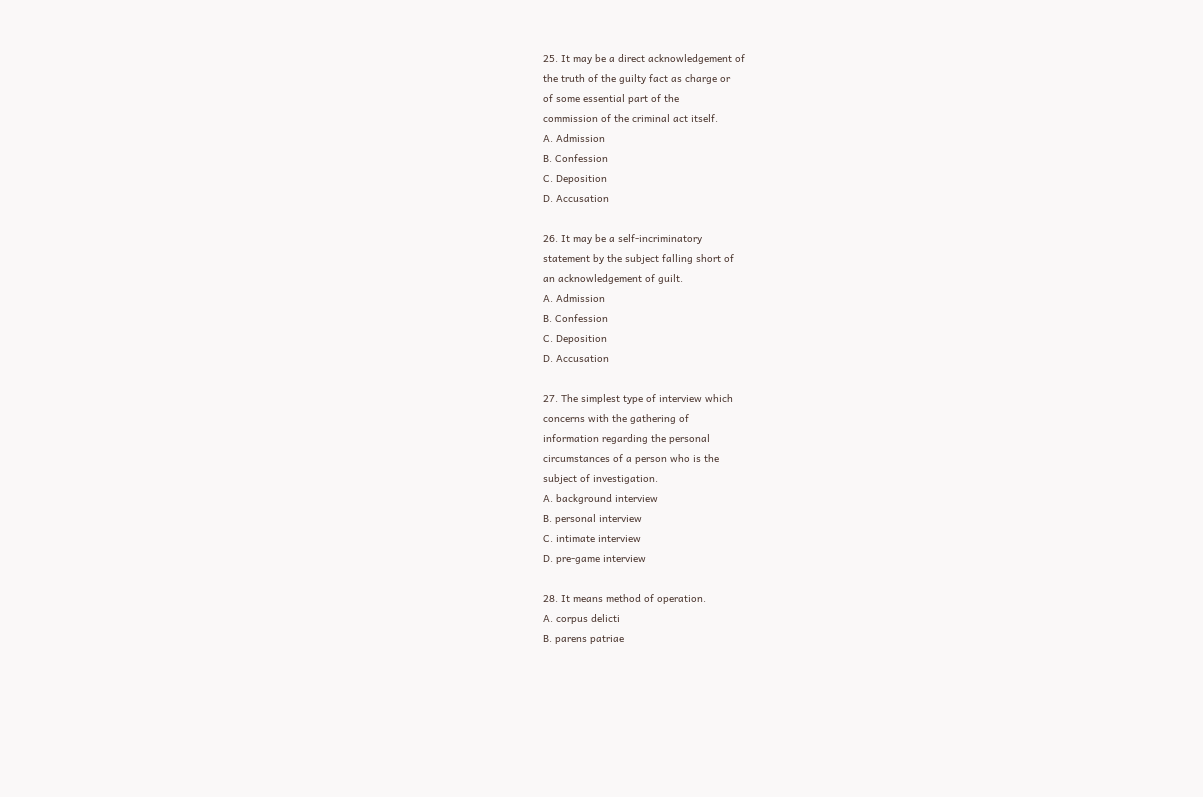25. It may be a direct acknowledgement of
the truth of the guilty fact as charge or
of some essential part of the
commission of the criminal act itself.
A. Admission
B. Confession
C. Deposition
D. Accusation

26. It may be a self-incriminatory
statement by the subject falling short of
an acknowledgement of guilt.
A. Admission
B. Confession
C. Deposition
D. Accusation

27. The simplest type of interview which
concerns with the gathering of
information regarding the personal
circumstances of a person who is the
subject of investigation.
A. background interview
B. personal interview
C. intimate interview
D. pre-game interview

28. It means method of operation.
A. corpus delicti
B. parens patriae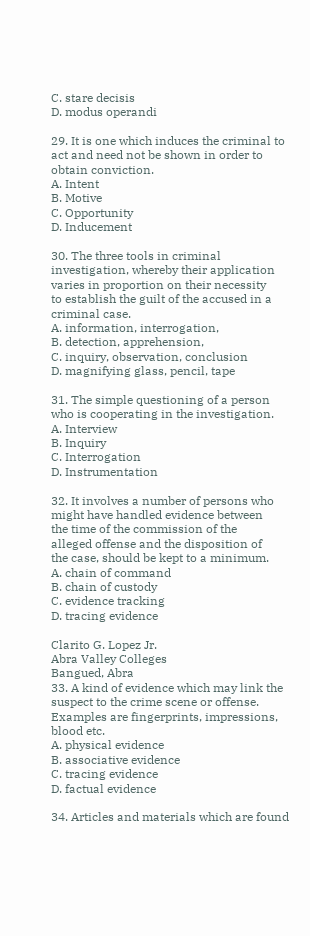C. stare decisis
D. modus operandi

29. It is one which induces the criminal to
act and need not be shown in order to
obtain conviction.
A. Intent
B. Motive
C. Opportunity
D. Inducement

30. The three tools in criminal
investigation, whereby their application
varies in proportion on their necessity
to establish the guilt of the accused in a
criminal case.
A. information, interrogation,
B. detection, apprehension,
C. inquiry, observation, conclusion
D. magnifying glass, pencil, tape

31. The simple questioning of a person
who is cooperating in the investigation.
A. Interview
B. Inquiry
C. Interrogation
D. Instrumentation

32. It involves a number of persons who
might have handled evidence between
the time of the commission of the
alleged offense and the disposition of
the case, should be kept to a minimum.
A. chain of command
B. chain of custody
C. evidence tracking
D. tracing evidence

Clarito G. Lopez Jr.
Abra Valley Colleges
Bangued, Abra
33. A kind of evidence which may link the
suspect to the crime scene or offense.
Examples are fingerprints, impressions,
blood etc.
A. physical evidence
B. associative evidence
C. tracing evidence
D. factual evidence

34. Articles and materials which are found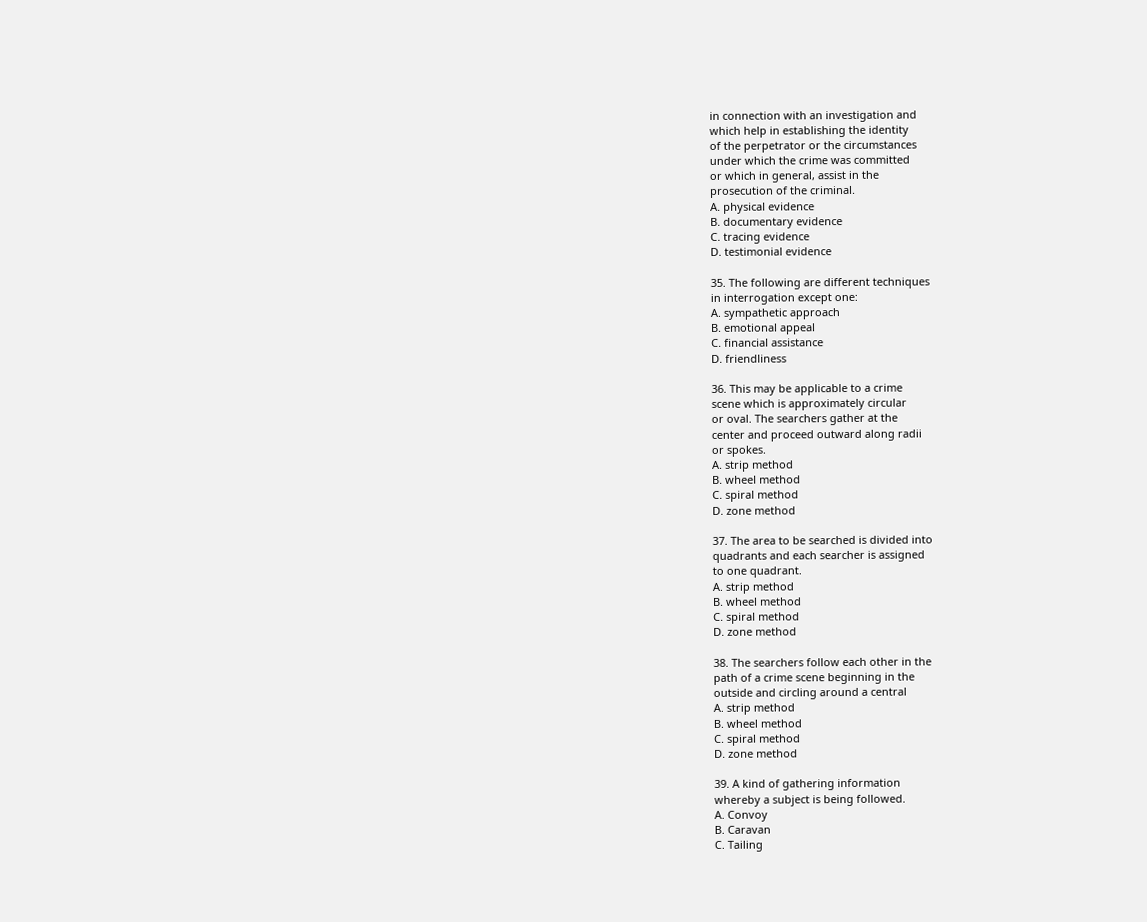in connection with an investigation and
which help in establishing the identity
of the perpetrator or the circumstances
under which the crime was committed
or which in general, assist in the
prosecution of the criminal.
A. physical evidence
B. documentary evidence
C. tracing evidence
D. testimonial evidence

35. The following are different techniques
in interrogation except one:
A. sympathetic approach
B. emotional appeal
C. financial assistance
D. friendliness

36. This may be applicable to a crime
scene which is approximately circular
or oval. The searchers gather at the
center and proceed outward along radii
or spokes.
A. strip method
B. wheel method
C. spiral method
D. zone method

37. The area to be searched is divided into
quadrants and each searcher is assigned
to one quadrant.
A. strip method
B. wheel method
C. spiral method
D. zone method

38. The searchers follow each other in the
path of a crime scene beginning in the
outside and circling around a central
A. strip method
B. wheel method
C. spiral method
D. zone method

39. A kind of gathering information
whereby a subject is being followed.
A. Convoy
B. Caravan
C. Tailing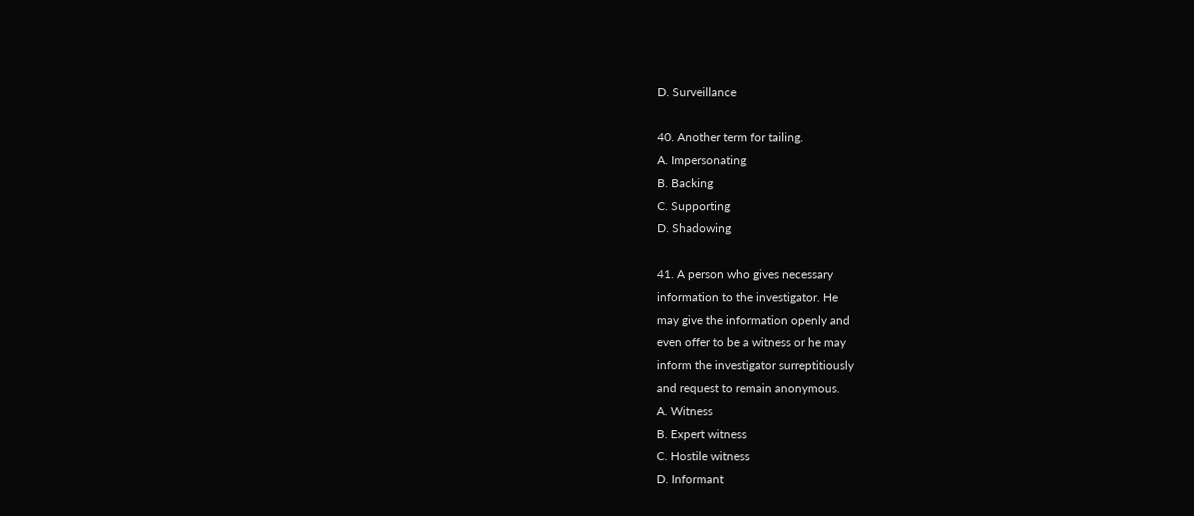D. Surveillance

40. Another term for tailing.
A. Impersonating
B. Backing
C. Supporting
D. Shadowing

41. A person who gives necessary
information to the investigator. He
may give the information openly and
even offer to be a witness or he may
inform the investigator surreptitiously
and request to remain anonymous.
A. Witness
B. Expert witness
C. Hostile witness
D. Informant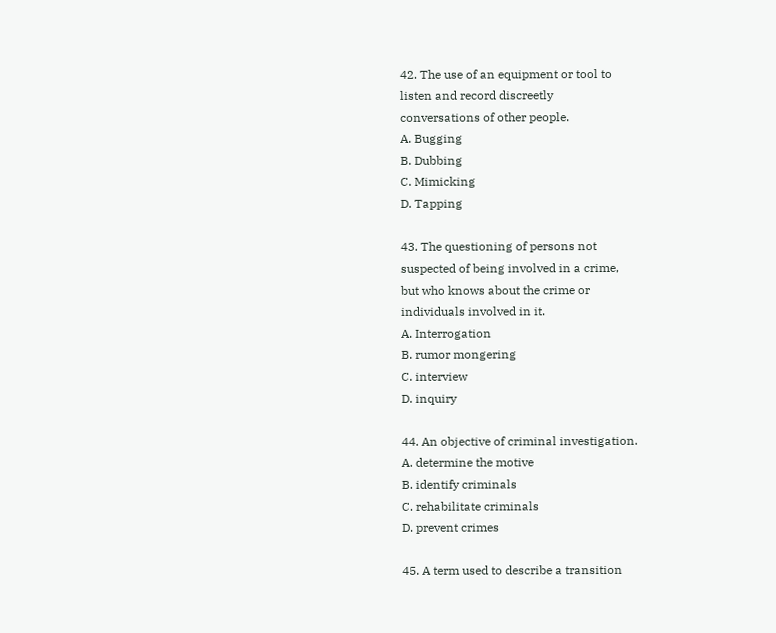42. The use of an equipment or tool to
listen and record discreetly
conversations of other people.
A. Bugging
B. Dubbing
C. Mimicking
D. Tapping

43. The questioning of persons not
suspected of being involved in a crime,
but who knows about the crime or
individuals involved in it.
A. Interrogation
B. rumor mongering
C. interview
D. inquiry

44. An objective of criminal investigation.
A. determine the motive
B. identify criminals
C. rehabilitate criminals
D. prevent crimes

45. A term used to describe a transition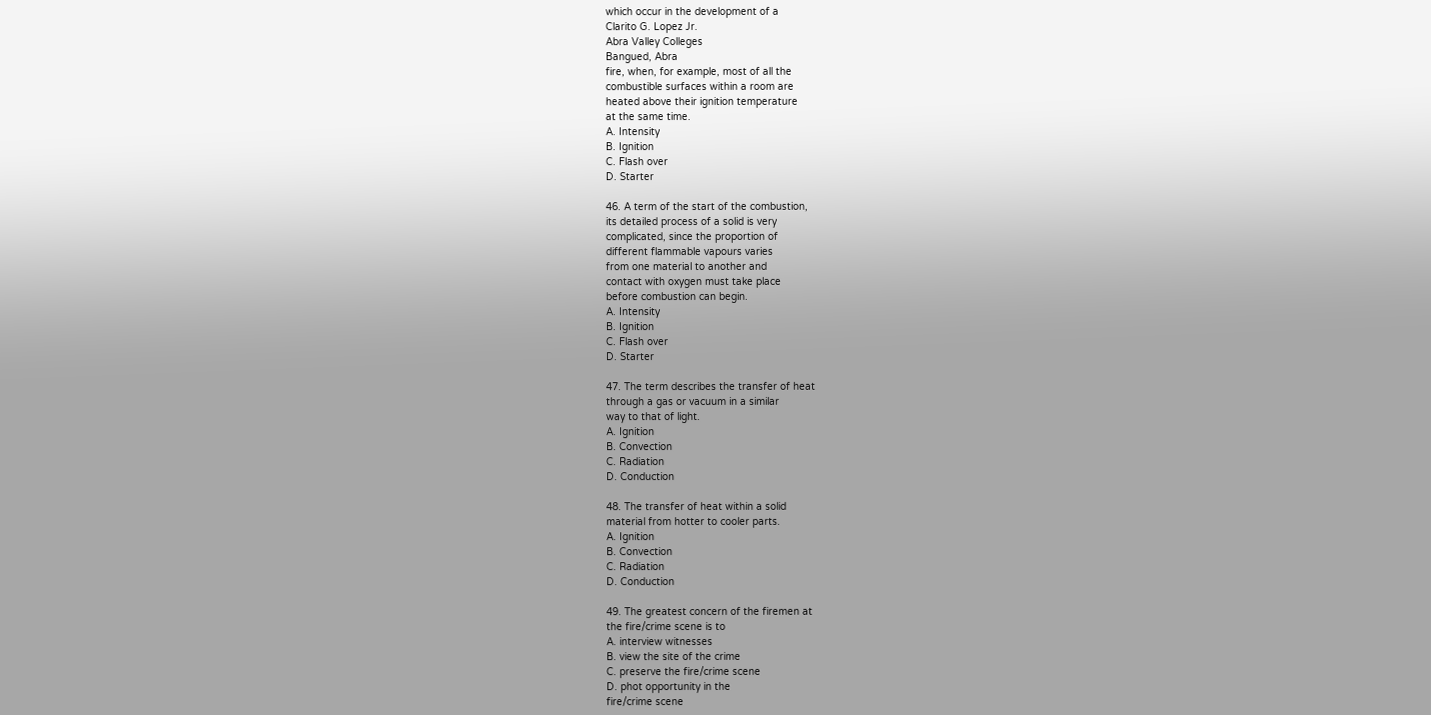which occur in the development of a
Clarito G. Lopez Jr.
Abra Valley Colleges
Bangued, Abra
fire, when, for example, most of all the
combustible surfaces within a room are
heated above their ignition temperature
at the same time.
A. Intensity
B. Ignition
C. Flash over
D. Starter

46. A term of the start of the combustion,
its detailed process of a solid is very
complicated, since the proportion of
different flammable vapours varies
from one material to another and
contact with oxygen must take place
before combustion can begin.
A. Intensity
B. Ignition
C. Flash over
D. Starter

47. The term describes the transfer of heat
through a gas or vacuum in a similar
way to that of light.
A. Ignition
B. Convection
C. Radiation
D. Conduction

48. The transfer of heat within a solid
material from hotter to cooler parts.
A. Ignition
B. Convection
C. Radiation
D. Conduction

49. The greatest concern of the firemen at
the fire/crime scene is to
A. interview witnesses
B. view the site of the crime
C. preserve the fire/crime scene
D. phot opportunity in the
fire/crime scene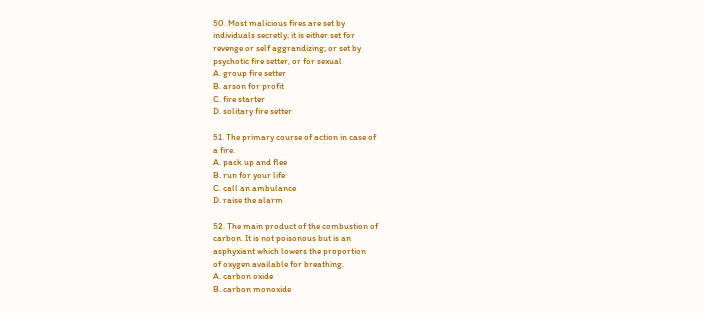50. Most malicious fires are set by
individuals secretly; it is either set for
revenge or self aggrandizing; or set by
psychotic fire setter, or for sexual
A. group fire setter
B. arson for profit
C. fire starter
D. solitary fire setter

51. The primary course of action in case of
a fire.
A. pack up and flee
B. run for your life
C. call an ambulance
D. raise the alarm

52. The main product of the combustion of
carbon. It is not poisonous but is an
asphyxiant which lowers the proportion
of oxygen available for breathing.
A. carbon oxide
B. carbon monoxide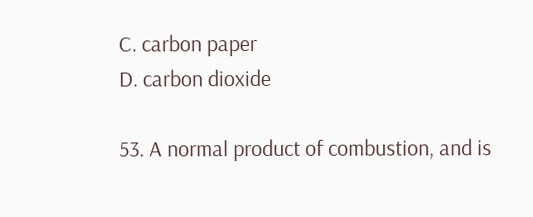C. carbon paper
D. carbon dioxide

53. A normal product of combustion, and is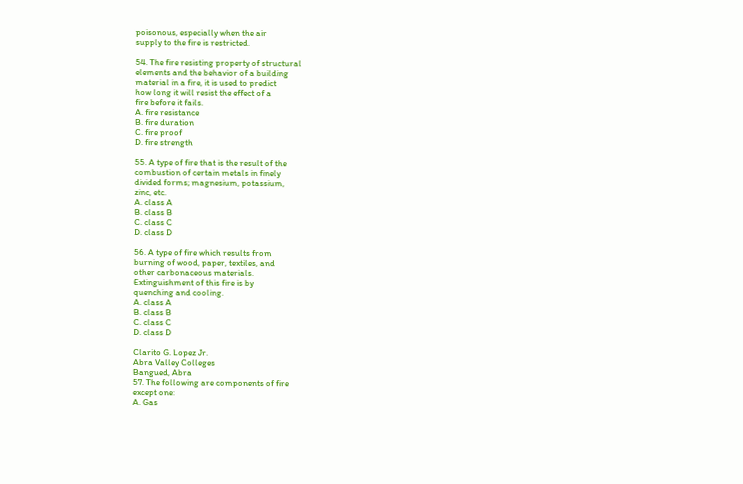poisonous, especially when the air
supply to the fire is restricted.

54. The fire resisting property of structural
elements and the behavior of a building
material in a fire, it is used to predict
how long it will resist the effect of a
fire before it fails.
A. fire resistance
B. fire duration
C. fire proof
D. fire strength

55. A type of fire that is the result of the
combustion of certain metals in finely
divided forms; magnesium, potassium,
zinc, etc.
A. class A
B. class B
C. class C
D. class D

56. A type of fire which results from
burning of wood, paper, textiles, and
other carbonaceous materials.
Extinguishment of this fire is by
quenching and cooling.
A. class A
B. class B
C. class C
D. class D

Clarito G. Lopez Jr.
Abra Valley Colleges
Bangued, Abra
57. The following are components of fire
except one:
A. Gas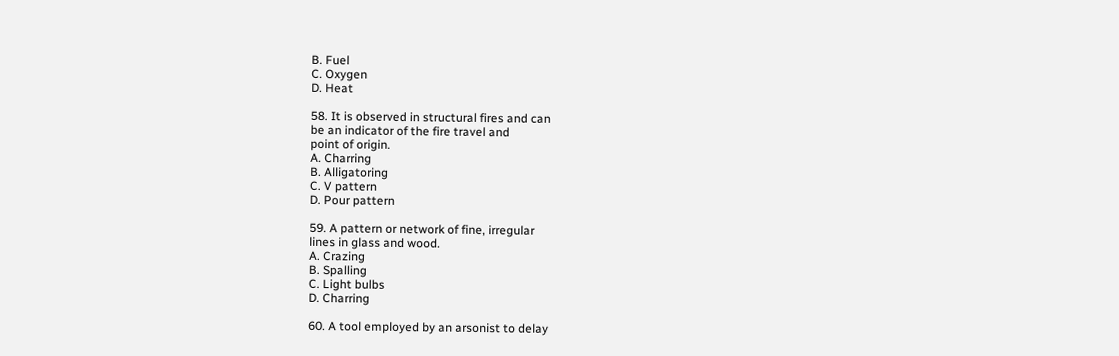B. Fuel
C. Oxygen
D. Heat

58. It is observed in structural fires and can
be an indicator of the fire travel and
point of origin.
A. Charring
B. Alligatoring
C. V pattern
D. Pour pattern

59. A pattern or network of fine, irregular
lines in glass and wood.
A. Crazing
B. Spalling
C. Light bulbs
D. Charring

60. A tool employed by an arsonist to delay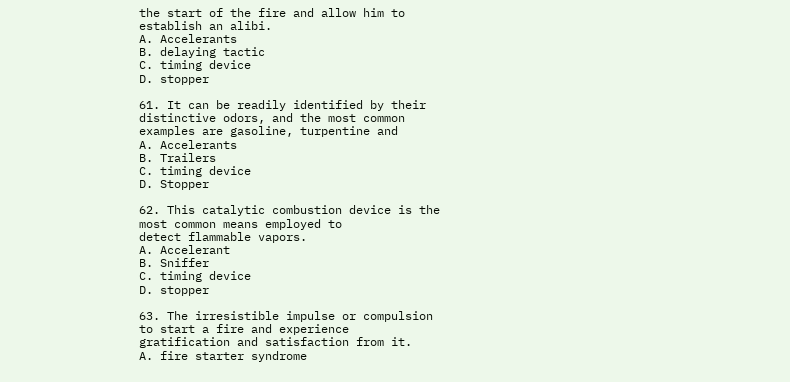the start of the fire and allow him to
establish an alibi.
A. Accelerants
B. delaying tactic
C. timing device
D. stopper

61. It can be readily identified by their
distinctive odors, and the most common
examples are gasoline, turpentine and
A. Accelerants
B. Trailers
C. timing device
D. Stopper

62. This catalytic combustion device is the
most common means employed to
detect flammable vapors.
A. Accelerant
B. Sniffer
C. timing device
D. stopper

63. The irresistible impulse or compulsion
to start a fire and experience
gratification and satisfaction from it.
A. fire starter syndrome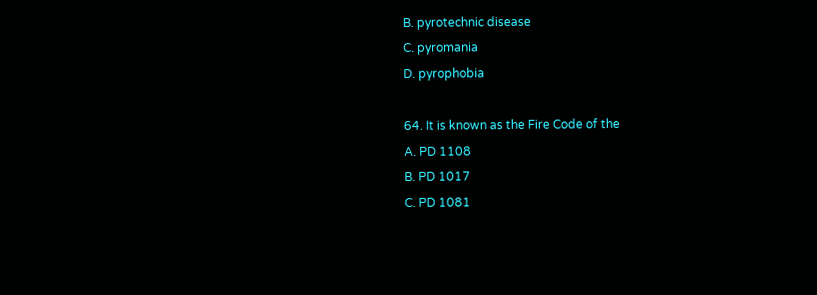B. pyrotechnic disease
C. pyromania
D. pyrophobia

64. It is known as the Fire Code of the
A. PD 1108
B. PD 1017
C. PD 1081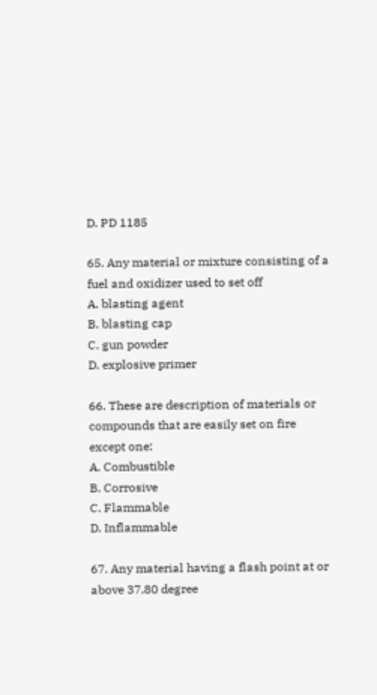D. PD 1185

65. Any material or mixture consisting of a
fuel and oxidizer used to set off
A. blasting agent
B. blasting cap
C. gun powder
D. explosive primer

66. These are description of materials or
compounds that are easily set on fire
except one:
A. Combustible
B. Corrosive
C. Flammable
D. Inflammable

67. Any material having a flash point at or
above 37.80 degree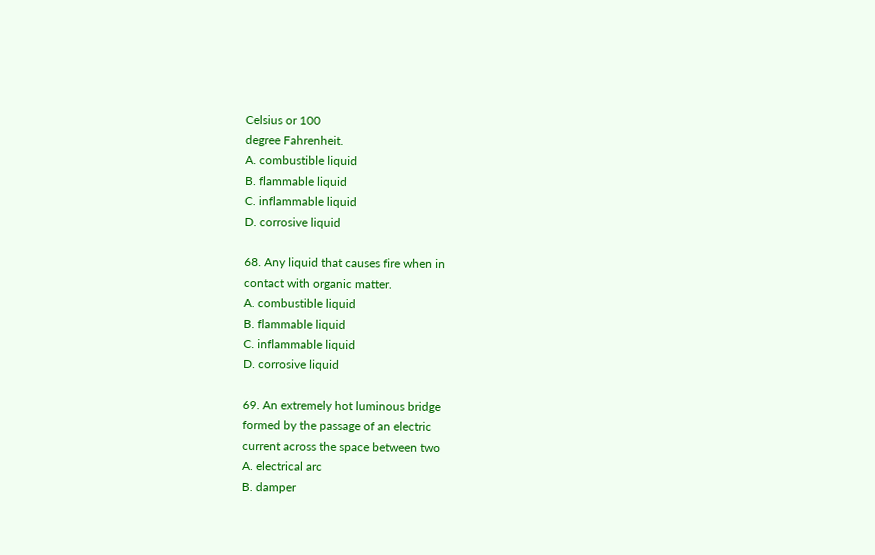Celsius or 100
degree Fahrenheit.
A. combustible liquid
B. flammable liquid
C. inflammable liquid
D. corrosive liquid

68. Any liquid that causes fire when in
contact with organic matter.
A. combustible liquid
B. flammable liquid
C. inflammable liquid
D. corrosive liquid

69. An extremely hot luminous bridge
formed by the passage of an electric
current across the space between two
A. electrical arc
B. damper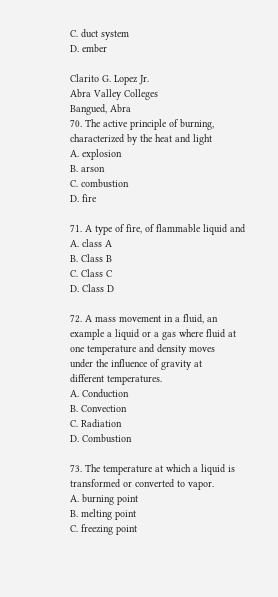C. duct system
D. ember

Clarito G. Lopez Jr.
Abra Valley Colleges
Bangued, Abra
70. The active principle of burning,
characterized by the heat and light
A. explosion
B. arson
C. combustion
D. fire

71. A type of fire, of flammable liquid and
A. class A
B. Class B
C. Class C
D. Class D

72. A mass movement in a fluid, an
example a liquid or a gas where fluid at
one temperature and density moves
under the influence of gravity at
different temperatures.
A. Conduction
B. Convection
C. Radiation
D. Combustion

73. The temperature at which a liquid is
transformed or converted to vapor.
A. burning point
B. melting point
C. freezing point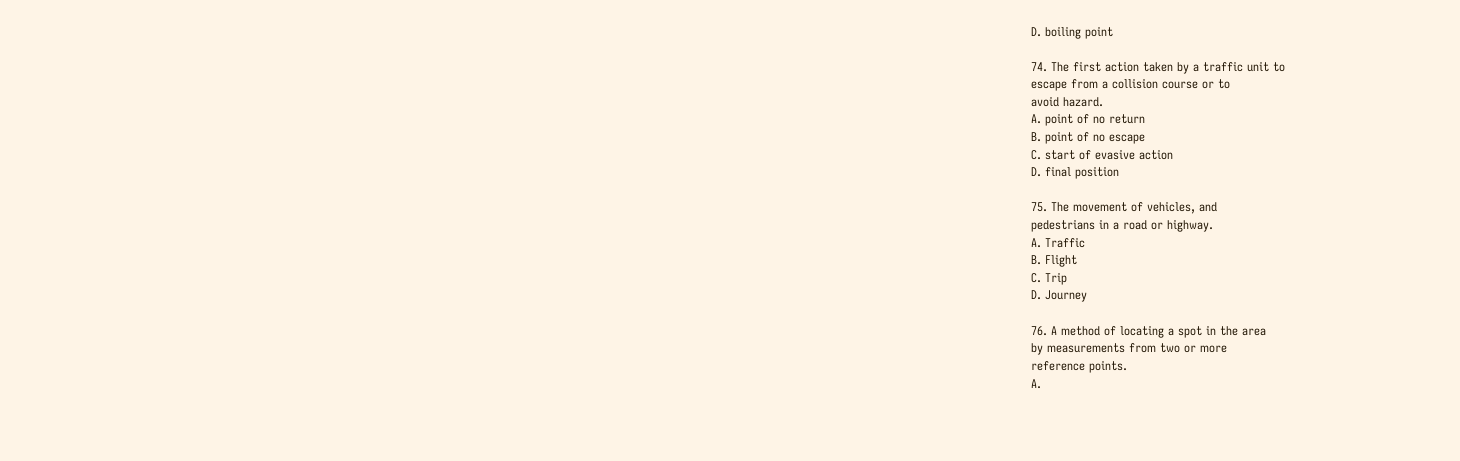D. boiling point

74. The first action taken by a traffic unit to
escape from a collision course or to
avoid hazard.
A. point of no return
B. point of no escape
C. start of evasive action
D. final position

75. The movement of vehicles, and
pedestrians in a road or highway.
A. Traffic
B. Flight
C. Trip
D. Journey

76. A method of locating a spot in the area
by measurements from two or more
reference points.
A.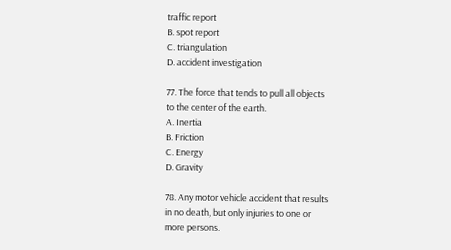traffic report
B. spot report
C. triangulation
D. accident investigation

77. The force that tends to pull all objects
to the center of the earth.
A. Inertia
B. Friction
C. Energy
D. Gravity

78. Any motor vehicle accident that results
in no death, but only injuries to one or
more persons.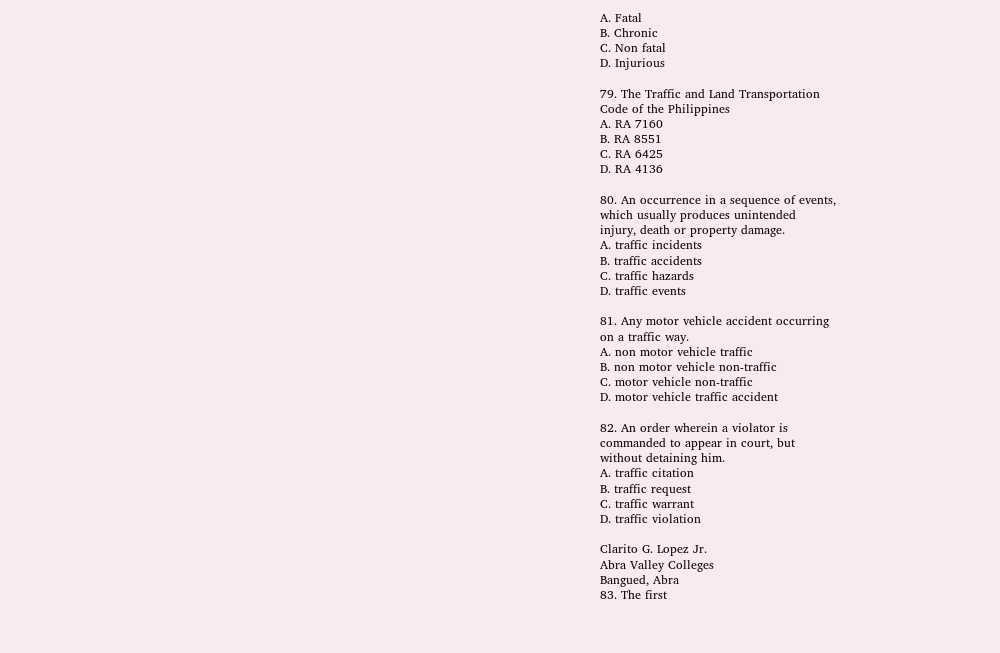A. Fatal
B. Chronic
C. Non fatal
D. Injurious

79. The Traffic and Land Transportation
Code of the Philippines
A. RA 7160
B. RA 8551
C. RA 6425
D. RA 4136

80. An occurrence in a sequence of events,
which usually produces unintended
injury, death or property damage.
A. traffic incidents
B. traffic accidents
C. traffic hazards
D. traffic events

81. Any motor vehicle accident occurring
on a traffic way.
A. non motor vehicle traffic
B. non motor vehicle non-traffic
C. motor vehicle non-traffic
D. motor vehicle traffic accident

82. An order wherein a violator is
commanded to appear in court, but
without detaining him.
A. traffic citation
B. traffic request
C. traffic warrant
D. traffic violation

Clarito G. Lopez Jr.
Abra Valley Colleges
Bangued, Abra
83. The first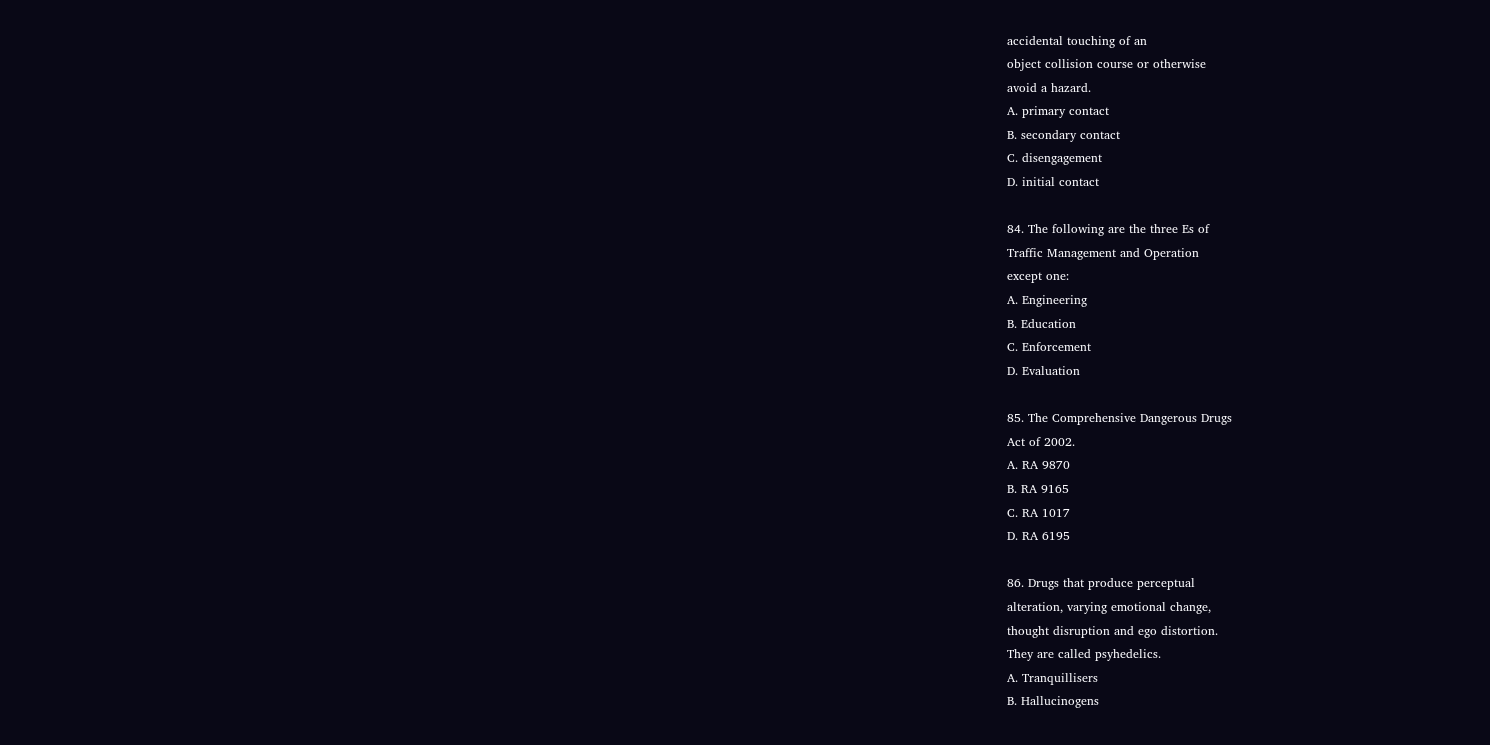accidental touching of an
object collision course or otherwise
avoid a hazard.
A. primary contact
B. secondary contact
C. disengagement
D. initial contact

84. The following are the three Es of
Traffic Management and Operation
except one:
A. Engineering
B. Education
C. Enforcement
D. Evaluation

85. The Comprehensive Dangerous Drugs
Act of 2002.
A. RA 9870
B. RA 9165
C. RA 1017
D. RA 6195

86. Drugs that produce perceptual
alteration, varying emotional change,
thought disruption and ego distortion.
They are called psyhedelics.
A. Tranquillisers
B. Hallucinogens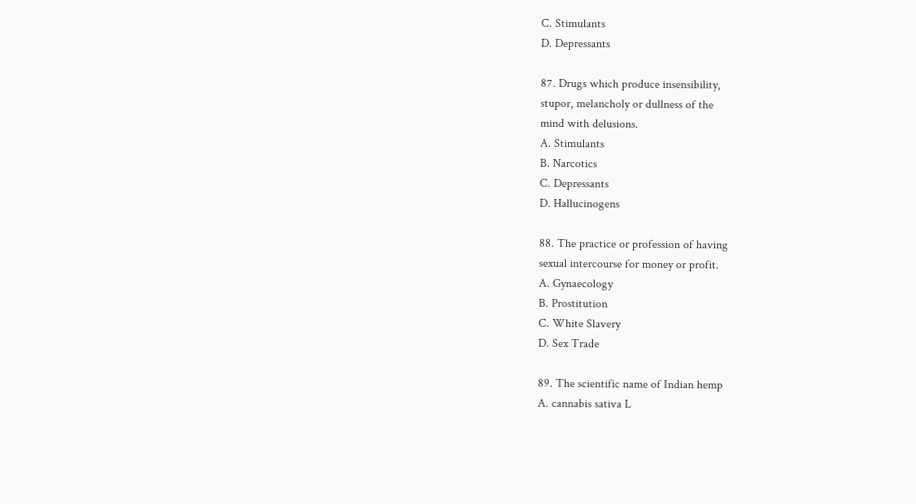C. Stimulants
D. Depressants

87. Drugs which produce insensibility,
stupor, melancholy or dullness of the
mind with delusions.
A. Stimulants
B. Narcotics
C. Depressants
D. Hallucinogens

88. The practice or profession of having
sexual intercourse for money or profit.
A. Gynaecology
B. Prostitution
C. White Slavery
D. Sex Trade

89. The scientific name of Indian hemp
A. cannabis sativa L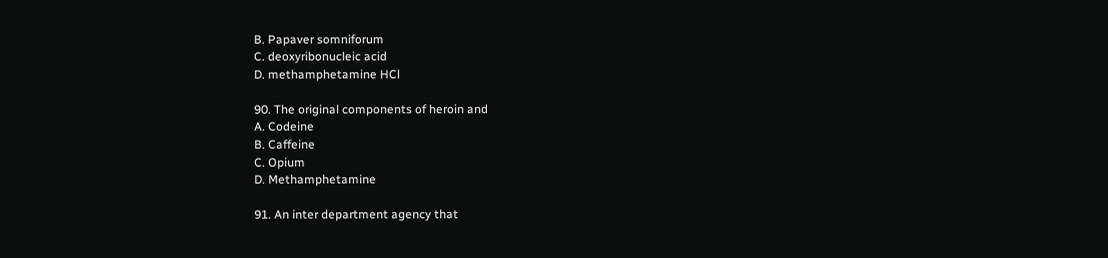B. Papaver somniforum
C. deoxyribonucleic acid
D. methamphetamine HCl

90. The original components of heroin and
A. Codeine
B. Caffeine
C. Opium
D. Methamphetamine

91. An inter department agency that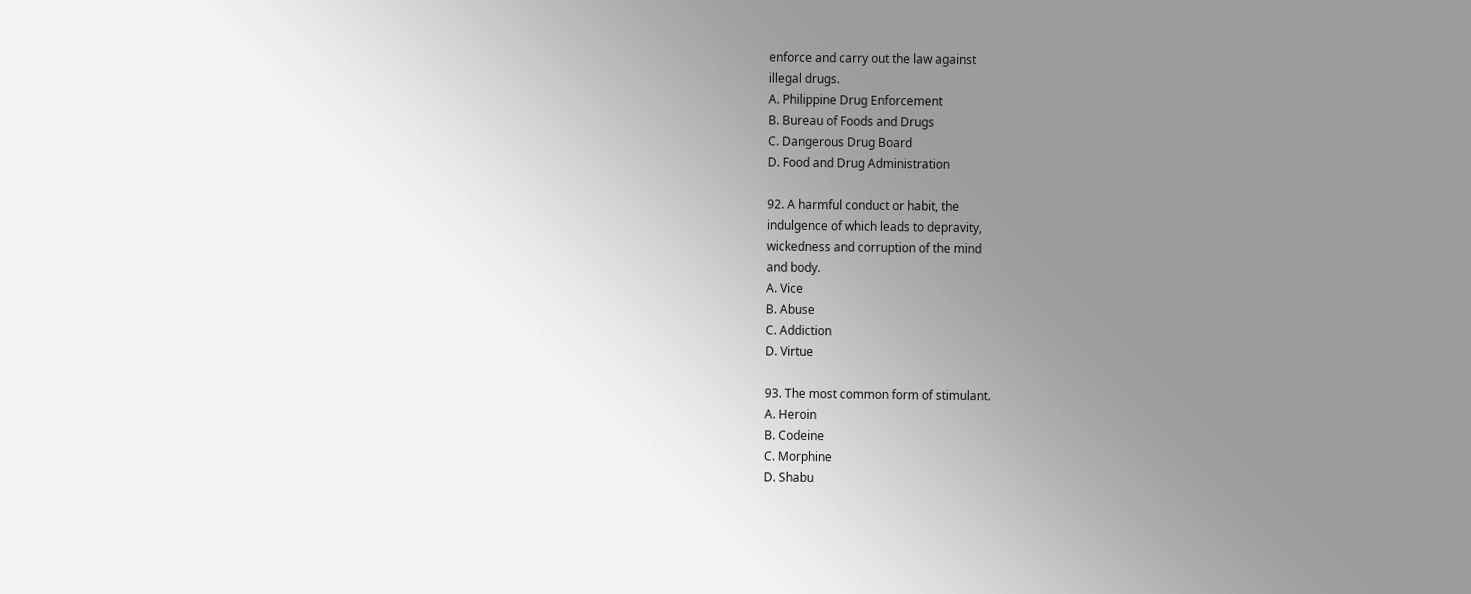enforce and carry out the law against
illegal drugs.
A. Philippine Drug Enforcement
B. Bureau of Foods and Drugs
C. Dangerous Drug Board
D. Food and Drug Administration

92. A harmful conduct or habit, the
indulgence of which leads to depravity,
wickedness and corruption of the mind
and body.
A. Vice
B. Abuse
C. Addiction
D. Virtue

93. The most common form of stimulant.
A. Heroin
B. Codeine
C. Morphine
D. Shabu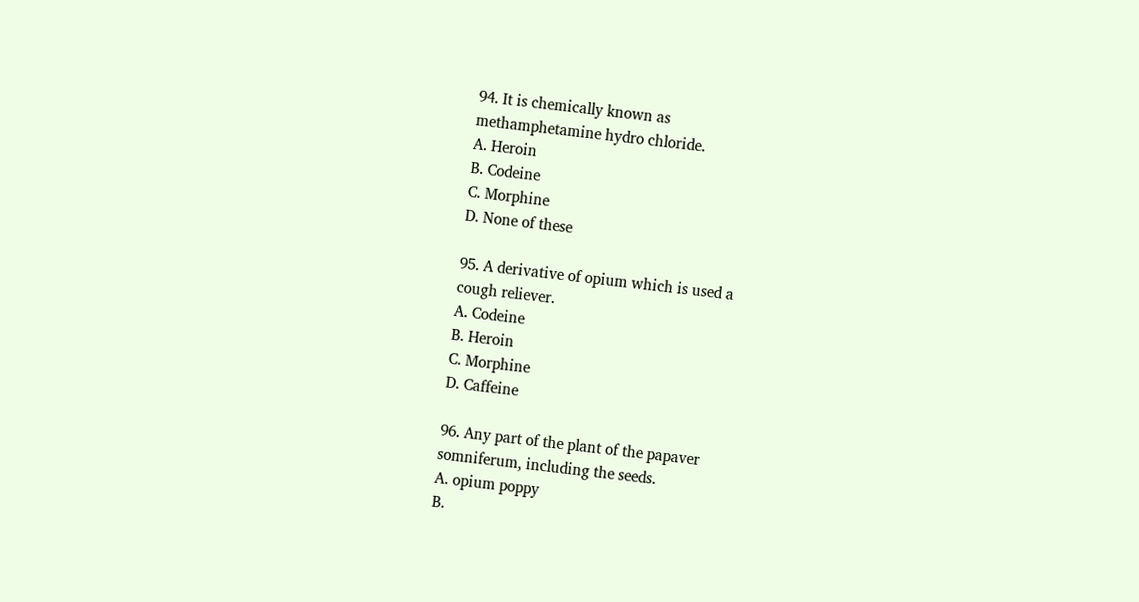94. It is chemically known as
methamphetamine hydro chloride.
A. Heroin
B. Codeine
C. Morphine
D. None of these

95. A derivative of opium which is used a
cough reliever.
A. Codeine
B. Heroin
C. Morphine
D. Caffeine

96. Any part of the plant of the papaver
somniferum, including the seeds.
A. opium poppy
B.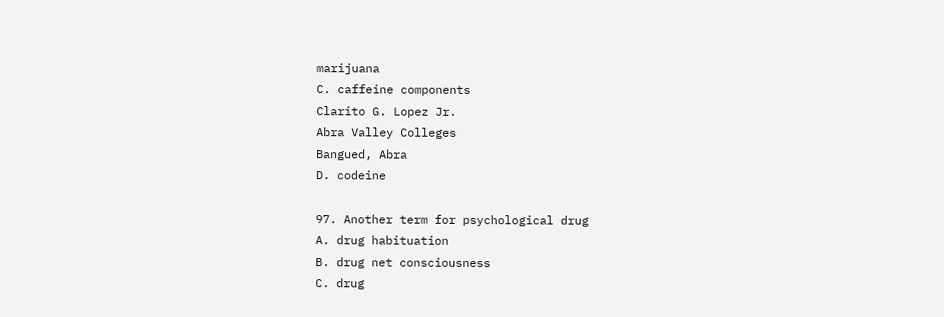marijuana
C. caffeine components
Clarito G. Lopez Jr.
Abra Valley Colleges
Bangued, Abra
D. codeine

97. Another term for psychological drug
A. drug habituation
B. drug net consciousness
C. drug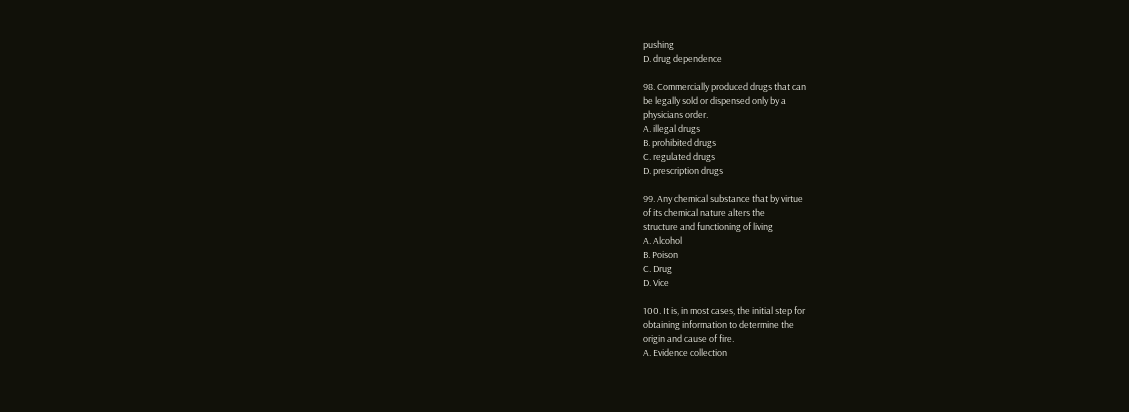pushing
D. drug dependence

98. Commercially produced drugs that can
be legally sold or dispensed only by a
physicians order.
A. illegal drugs
B. prohibited drugs
C. regulated drugs
D. prescription drugs

99. Any chemical substance that by virtue
of its chemical nature alters the
structure and functioning of living
A. Alcohol
B. Poison
C. Drug
D. Vice

100. It is, in most cases, the initial step for
obtaining information to determine the
origin and cause of fire.
A. Evidence collection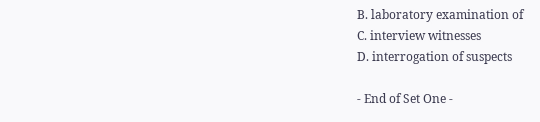B. laboratory examination of
C. interview witnesses
D. interrogation of suspects

- End of Set One -